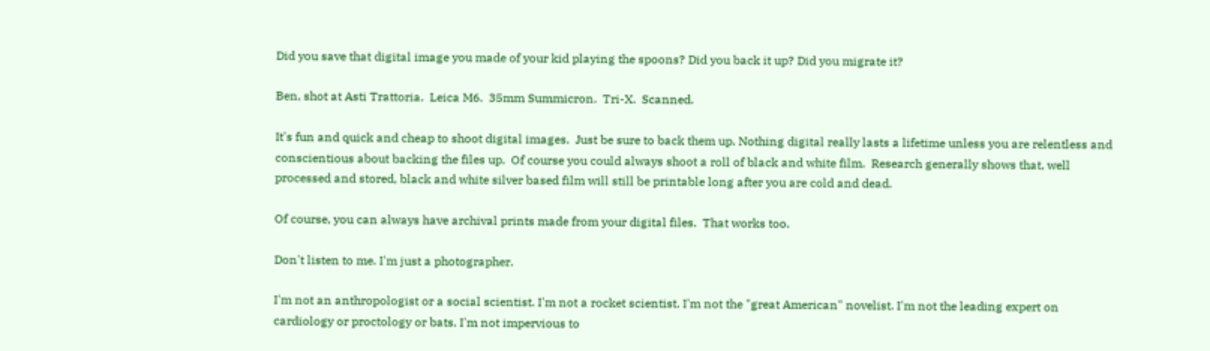Did you save that digital image you made of your kid playing the spoons? Did you back it up? Did you migrate it?

Ben, shot at Asti Trattoria.  Leica M6.  35mm Summicron.  Tri-X.  Scanned.

It's fun and quick and cheap to shoot digital images.  Just be sure to back them up. Nothing digital really lasts a lifetime unless you are relentless and conscientious about backing the files up.  Of course you could always shoot a roll of black and white film.  Research generally shows that, well processed and stored, black and white silver based film will still be printable long after you are cold and dead.

Of course, you can always have archival prints made from your digital files.  That works too.

Don't listen to me. I'm just a photographer.

I'm not an anthropologist or a social scientist. I'm not a rocket scientist. I'm not the "great American" novelist. I'm not the leading expert on cardiology or proctology or bats. I'm not impervious to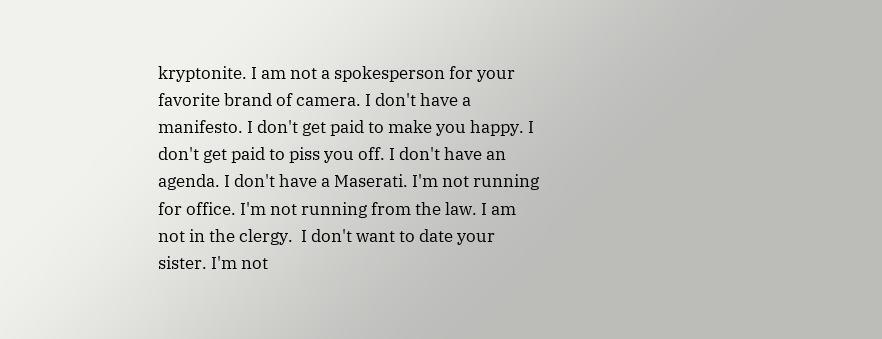kryptonite. I am not a spokesperson for your favorite brand of camera. I don't have a manifesto. I don't get paid to make you happy. I don't get paid to piss you off. I don't have an agenda. I don't have a Maserati. I'm not running for office. I'm not running from the law. I am not in the clergy.  I don't want to date your sister. I'm not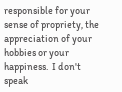responsible for your sense of propriety, the appreciation of your hobbies or your happiness.  I don't speak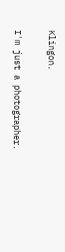Klingon.

I'm just a photographer.